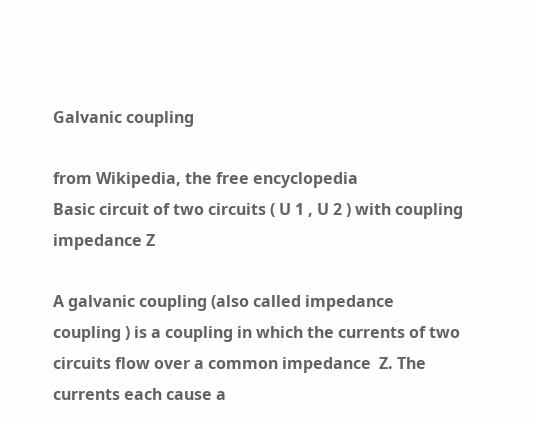Galvanic coupling

from Wikipedia, the free encyclopedia
Basic circuit of two circuits ( U 1 , U 2 ) with coupling impedance Z

A galvanic coupling (also called impedance coupling ) is a coupling in which the currents of two circuits flow over a common impedance  Z. The currents each cause a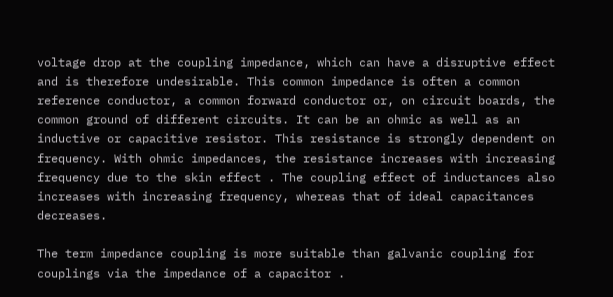voltage drop at the coupling impedance, which can have a disruptive effect and is therefore undesirable. This common impedance is often a common reference conductor, a common forward conductor or, on circuit boards, the common ground of different circuits. It can be an ohmic as well as an inductive or capacitive resistor. This resistance is strongly dependent on frequency. With ohmic impedances, the resistance increases with increasing frequency due to the skin effect . The coupling effect of inductances also increases with increasing frequency, whereas that of ideal capacitances decreases.

The term impedance coupling is more suitable than galvanic coupling for couplings via the impedance of a capacitor .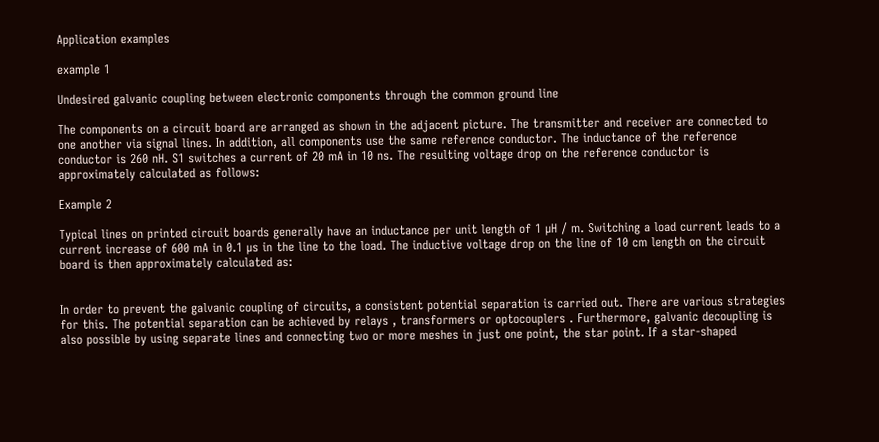Application examples

example 1

Undesired galvanic coupling between electronic components through the common ground line

The components on a circuit board are arranged as shown in the adjacent picture. The transmitter and receiver are connected to one another via signal lines. In addition, all components use the same reference conductor. The inductance of the reference conductor is 260 nH. S1 switches a current of 20 mA in 10 ns. The resulting voltage drop on the reference conductor is approximately calculated as follows:

Example 2

Typical lines on printed circuit boards generally have an inductance per unit length of 1 µH / m. Switching a load current leads to a current increase of 600 mA in 0.1 µs in the line to the load. The inductive voltage drop on the line of 10 cm length on the circuit board is then approximately calculated as:


In order to prevent the galvanic coupling of circuits, a consistent potential separation is carried out. There are various strategies for this. The potential separation can be achieved by relays , transformers or optocouplers . Furthermore, galvanic decoupling is also possible by using separate lines and connecting two or more meshes in just one point, the star point. If a star-shaped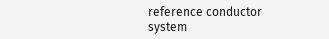reference conductor system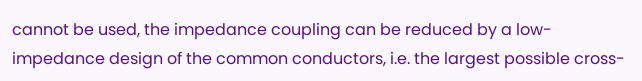cannot be used, the impedance coupling can be reduced by a low-impedance design of the common conductors, i.e. the largest possible cross-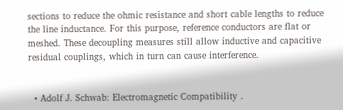sections to reduce the ohmic resistance and short cable lengths to reduce the line inductance. For this purpose, reference conductors are flat or meshed. These decoupling measures still allow inductive and capacitive residual couplings, which in turn can cause interference.


  • Adolf J. Schwab: Electromagnetic Compatibility .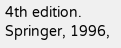4th edition. Springer, 1996,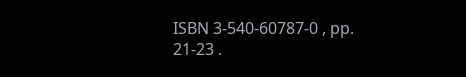ISBN 3-540-60787-0 , pp. 21-23 .